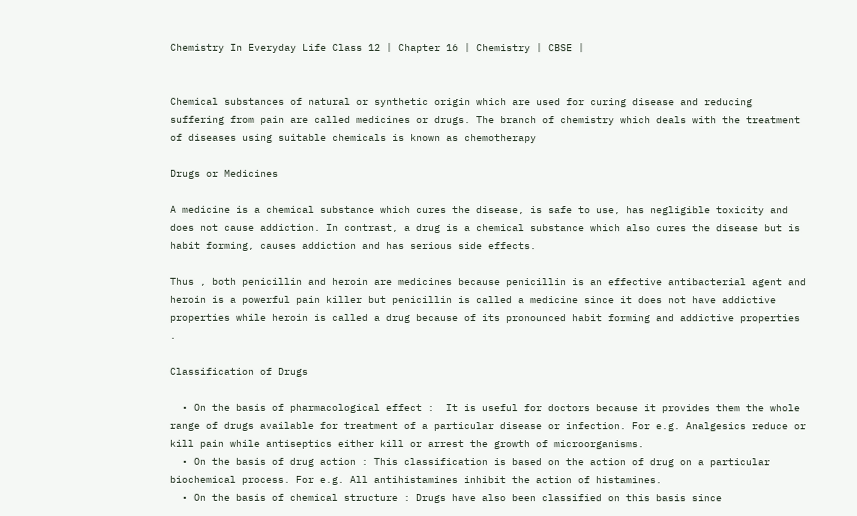Chemistry In Everyday Life Class 12 | Chapter 16 | Chemistry | CBSE |


Chemical substances of natural or synthetic origin which are used for curing disease and reducing suffering from pain are called medicines or drugs. The branch of chemistry which deals with the treatment of diseases using suitable chemicals is known as chemotherapy

Drugs or Medicines

A medicine is a chemical substance which cures the disease, is safe to use, has negligible toxicity and does not cause addiction. In contrast, a drug is a chemical substance which also cures the disease but is habit forming, causes addiction and has serious side effects.

Thus , both penicillin and heroin are medicines because penicillin is an effective antibacterial agent and heroin is a powerful pain killer but penicillin is called a medicine since it does not have addictive properties while heroin is called a drug because of its pronounced habit forming and addictive properties .

Classification of Drugs

  • On the basis of pharmacological effect :  It is useful for doctors because it provides them the whole range of drugs available for treatment of a particular disease or infection. For e.g. Analgesics reduce or kill pain while antiseptics either kill or arrest the growth of microorganisms.
  • On the basis of drug action : This classification is based on the action of drug on a particular biochemical process. For e.g. All antihistamines inhibit the action of histamines.
  • On the basis of chemical structure : Drugs have also been classified on this basis since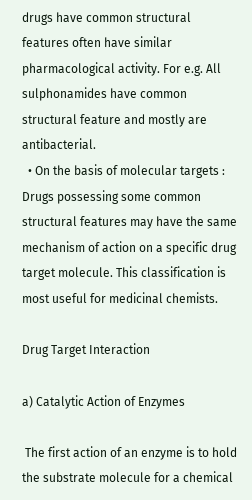drugs have common structural features often have similar pharmacological activity. For e.g. All sulphonamides have common structural feature and mostly are antibacterial.
  • On the basis of molecular targets : Drugs possessing some common structural features may have the same mechanism of action on a specific drug target molecule. This classification is most useful for medicinal chemists.

Drug Target Interaction

a) Catalytic Action of Enzymes

 The first action of an enzyme is to hold the substrate molecule for a chemical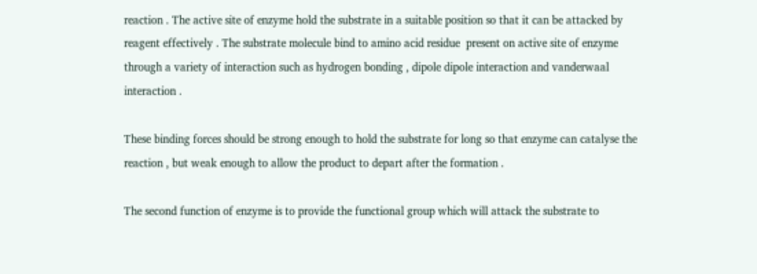reaction . The active site of enzyme hold the substrate in a suitable position so that it can be attacked by reagent effectively . The substrate molecule bind to amino acid residue  present on active site of enzyme through a variety of interaction such as hydrogen bonding , dipole dipole interaction and vanderwaal interaction .

These binding forces should be strong enough to hold the substrate for long so that enzyme can catalyse the reaction , but weak enough to allow the product to depart after the formation .

The second function of enzyme is to provide the functional group which will attack the substrate to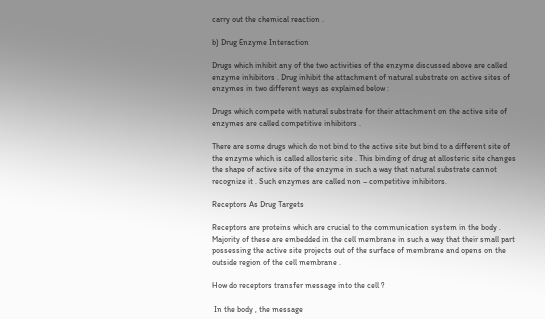carry out the chemical reaction .

b) Drug Enzyme Interaction

Drugs which inhibit any of the two activities of the enzyme discussed above are called enzyme inhibitors . Drug inhibit the attachment of natural substrate on active sites of enzymes in two different ways as explained below :

Drugs which compete with natural substrate for their attachment on the active site of enzymes are called competitive inhibitors .

There are some drugs which do not bind to the active site but bind to a different site of the enzyme which is called allosteric site . This binding of drug at allosteric site changes the shape of active site of the enzyme in such a way that natural substrate cannot recognize it . Such enzymes are called non – competitive inhibitors.

Receptors As Drug Targets

Receptors are proteins which are crucial to the communication system in the body . Majority of these are embedded in the cell membrane in such a way that their small part possessing the active site projects out of the surface of membrane and opens on the outside region of the cell membrane .

How do receptors transfer message into the cell ?

 In the body , the message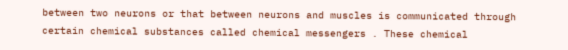between two neurons or that between neurons and muscles is communicated through certain chemical substances called chemical messengers . These chemical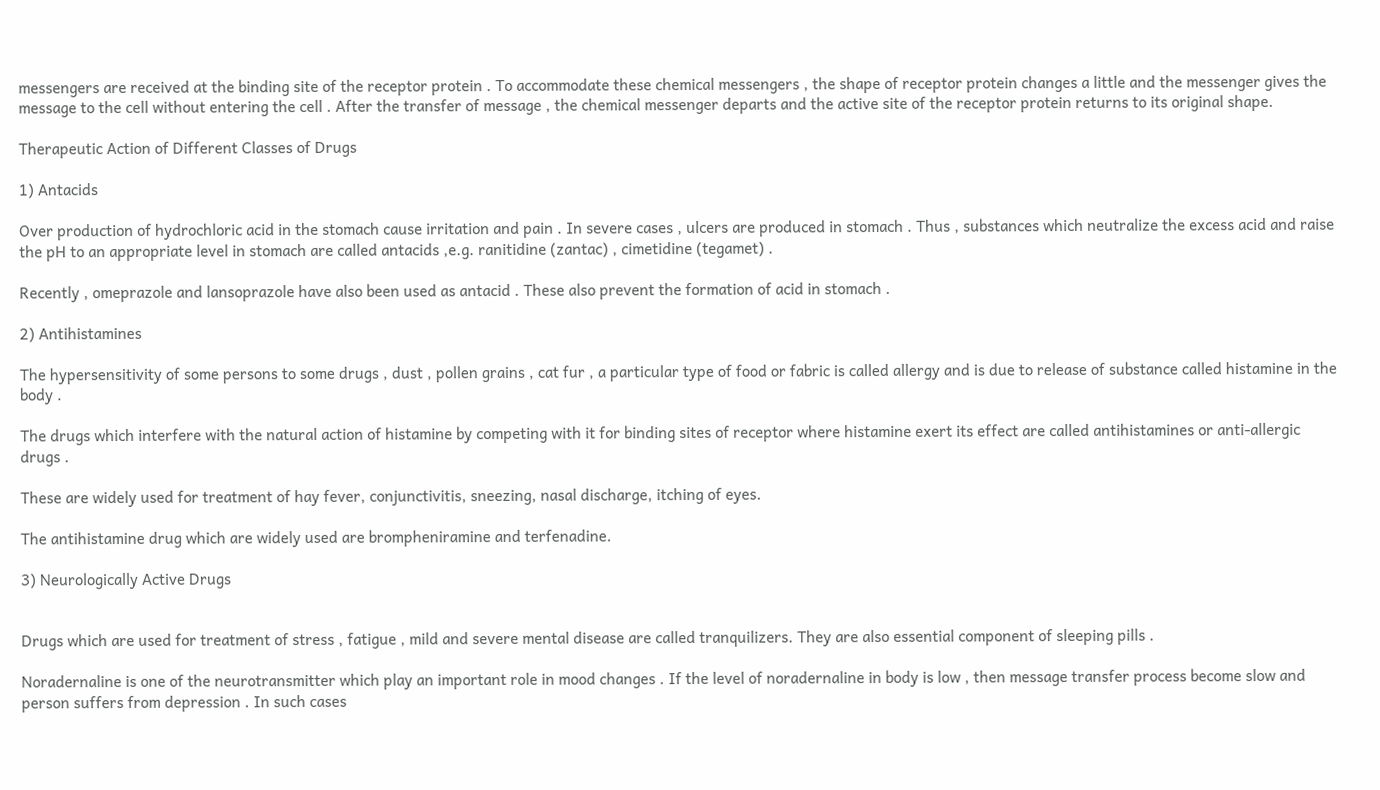messengers are received at the binding site of the receptor protein . To accommodate these chemical messengers , the shape of receptor protein changes a little and the messenger gives the message to the cell without entering the cell . After the transfer of message , the chemical messenger departs and the active site of the receptor protein returns to its original shape.

Therapeutic Action of Different Classes of Drugs

1) Antacids

Over production of hydrochloric acid in the stomach cause irritation and pain . In severe cases , ulcers are produced in stomach . Thus , substances which neutralize the excess acid and raise the pH to an appropriate level in stomach are called antacids ,e.g. ranitidine (zantac) , cimetidine (tegamet) .

Recently , omeprazole and lansoprazole have also been used as antacid . These also prevent the formation of acid in stomach .

2) Antihistamines

The hypersensitivity of some persons to some drugs , dust , pollen grains , cat fur , a particular type of food or fabric is called allergy and is due to release of substance called histamine in the body .

The drugs which interfere with the natural action of histamine by competing with it for binding sites of receptor where histamine exert its effect are called antihistamines or anti-allergic drugs .

These are widely used for treatment of hay fever, conjunctivitis, sneezing, nasal discharge, itching of eyes.

The antihistamine drug which are widely used are brompheniramine and terfenadine.

3) Neurologically Active Drugs


Drugs which are used for treatment of stress , fatigue , mild and severe mental disease are called tranquilizers. They are also essential component of sleeping pills .

Noradernaline is one of the neurotransmitter which play an important role in mood changes . If the level of noradernaline in body is low , then message transfer process become slow and person suffers from depression . In such cases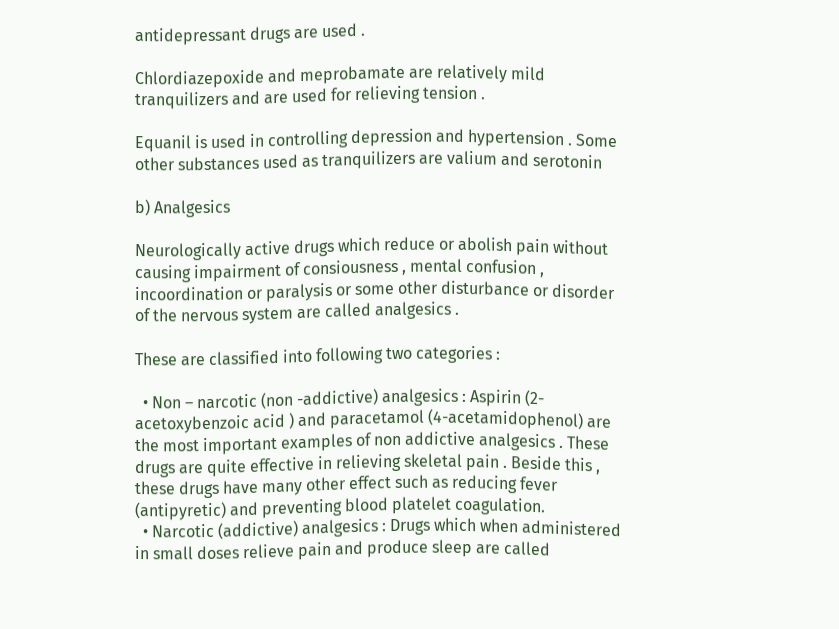antidepressant drugs are used .

Chlordiazepoxide and meprobamate are relatively mild tranquilizers and are used for relieving tension .

Equanil is used in controlling depression and hypertension . Some other substances used as tranquilizers are valium and serotonin

b) Analgesics

Neurologically active drugs which reduce or abolish pain without causing impairment of consiousness , mental confusion , incoordination or paralysis or some other disturbance or disorder of the nervous system are called analgesics .

These are classified into following two categories :

  • Non – narcotic (non -addictive) analgesics : Aspirin (2-acetoxybenzoic acid ) and paracetamol (4-acetamidophenol) are the most important examples of non addictive analgesics . These drugs are quite effective in relieving skeletal pain . Beside this , these drugs have many other effect such as reducing fever (antipyretic) and preventing blood platelet coagulation.
  • Narcotic (addictive) analgesics : Drugs which when administered in small doses relieve pain and produce sleep are called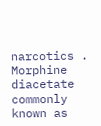narcotics . Morphine diacetate commonly known as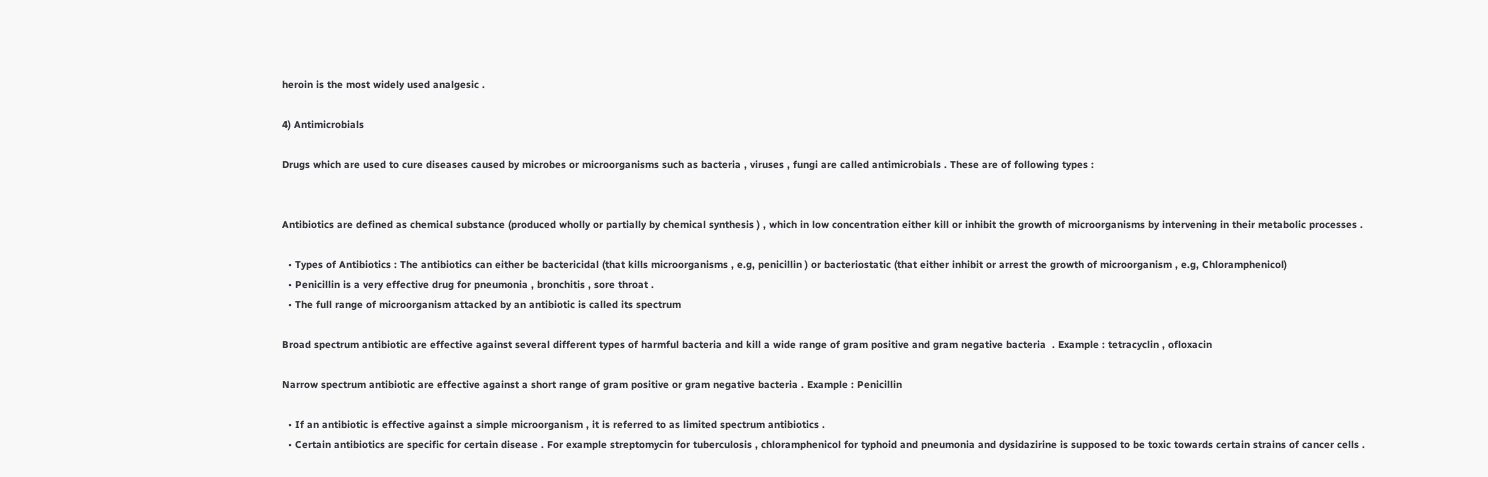heroin is the most widely used analgesic .

4) Antimicrobials

Drugs which are used to cure diseases caused by microbes or microorganisms such as bacteria , viruses , fungi are called antimicrobials . These are of following types :


Antibiotics are defined as chemical substance (produced wholly or partially by chemical synthesis ) , which in low concentration either kill or inhibit the growth of microorganisms by intervening in their metabolic processes .

  • Types of Antibiotics : The antibiotics can either be bactericidal (that kills microorganisms , e.g, penicillin ) or bacteriostatic (that either inhibit or arrest the growth of microorganism , e.g, Chloramphenicol)
  • Penicillin is a very effective drug for pneumonia , bronchitis , sore throat .
  • The full range of microorganism attacked by an antibiotic is called its spectrum

Broad spectrum antibiotic are effective against several different types of harmful bacteria and kill a wide range of gram positive and gram negative bacteria  . Example : tetracyclin , ofloxacin

Narrow spectrum antibiotic are effective against a short range of gram positive or gram negative bacteria . Example : Penicillin

  • If an antibiotic is effective against a simple microorganism , it is referred to as limited spectrum antibiotics .
  • Certain antibiotics are specific for certain disease . For example streptomycin for tuberculosis , chloramphenicol for typhoid and pneumonia and dysidazirine is supposed to be toxic towards certain strains of cancer cells .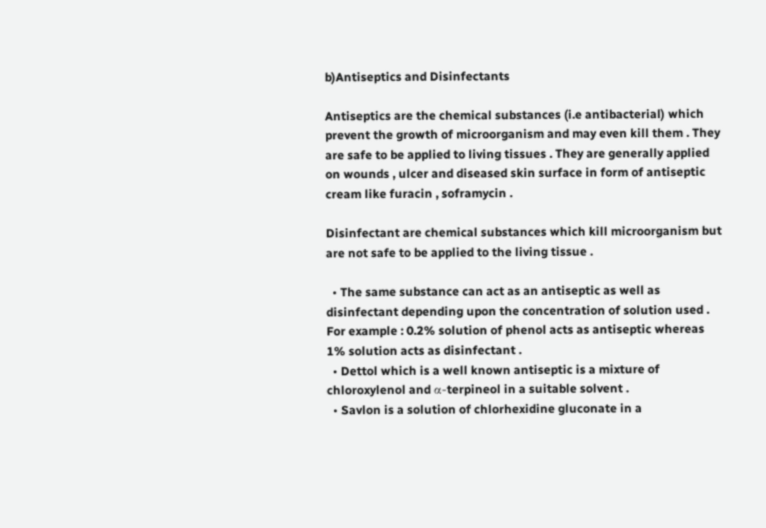b)Antiseptics and Disinfectants

Antiseptics are the chemical substances (i.e antibacterial) which prevent the growth of microorganism and may even kill them . They are safe to be applied to living tissues . They are generally applied on wounds , ulcer and diseased skin surface in form of antiseptic cream like furacin , soframycin .

Disinfectant are chemical substances which kill microorganism but are not safe to be applied to the living tissue .

  • The same substance can act as an antiseptic as well as disinfectant depending upon the concentration of solution used . For example : 0.2% solution of phenol acts as antiseptic whereas 1% solution acts as disinfectant .
  • Dettol which is a well known antiseptic is a mixture of chloroxylenol and α-terpineol in a suitable solvent .
  • Savlon is a solution of chlorhexidine gluconate in a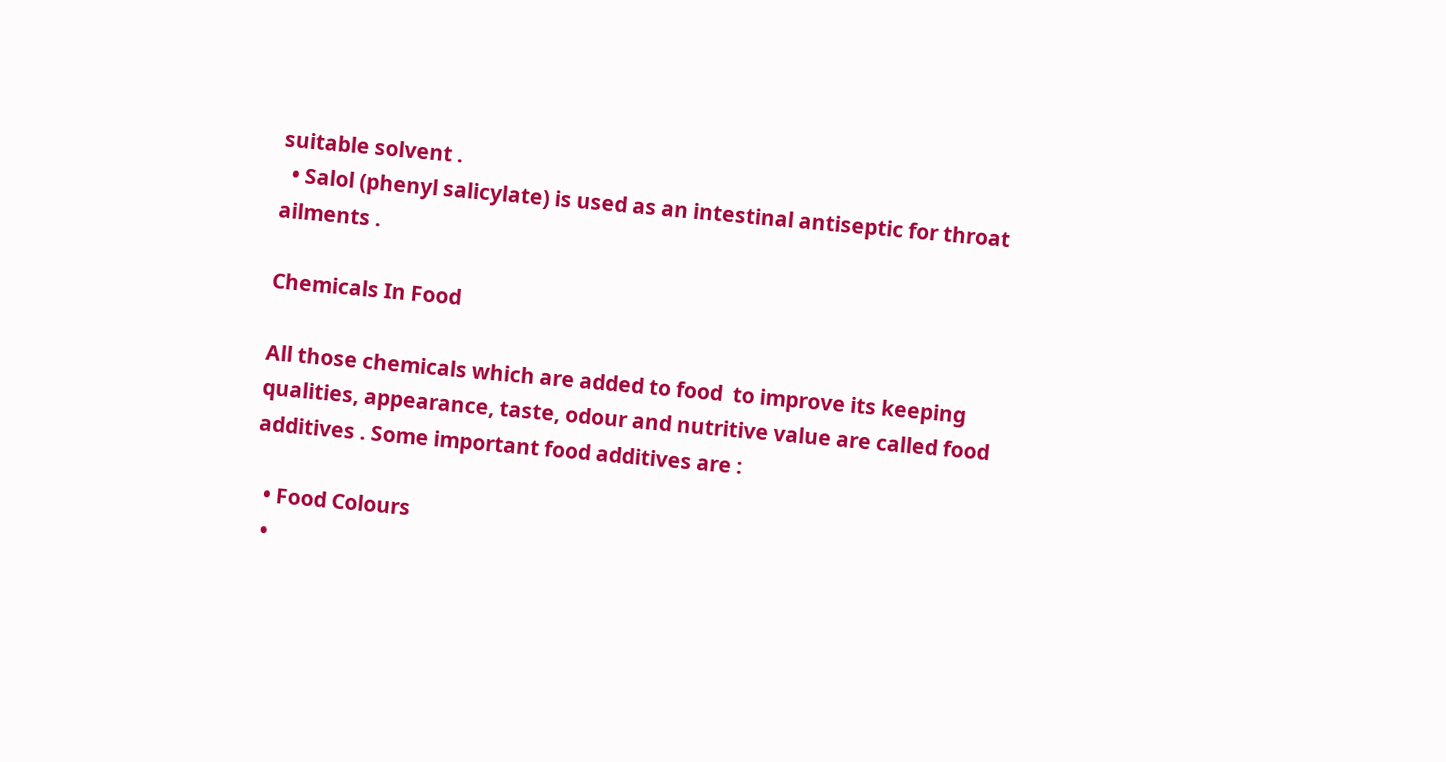suitable solvent .
  • Salol (phenyl salicylate) is used as an intestinal antiseptic for throat ailments .

Chemicals In Food

All those chemicals which are added to food  to improve its keeping qualities, appearance, taste, odour and nutritive value are called food additives . Some important food additives are :

  • Food Colours
  •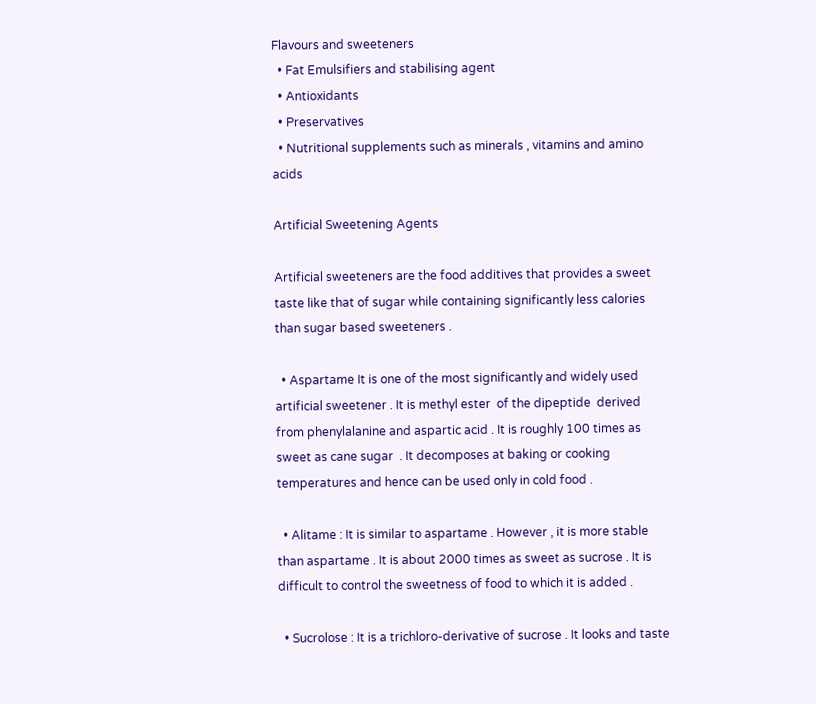Flavours and sweeteners
  • Fat Emulsifiers and stabilising agent
  • Antioxidants
  • Preservatives
  • Nutritional supplements such as minerals , vitamins and amino acids

Artificial Sweetening Agents

Artificial sweeteners are the food additives that provides a sweet taste like that of sugar while containing significantly less calories than sugar based sweeteners .

  • Aspartame It is one of the most significantly and widely used artificial sweetener . It is methyl ester  of the dipeptide  derived from phenylalanine and aspartic acid . It is roughly 100 times as sweet as cane sugar  . It decomposes at baking or cooking temperatures and hence can be used only in cold food .

  • Alitame : It is similar to aspartame . However , it is more stable than aspartame . It is about 2000 times as sweet as sucrose . It is difficult to control the sweetness of food to which it is added .

  • Sucrolose : It is a trichloro-derivative of sucrose . It looks and taste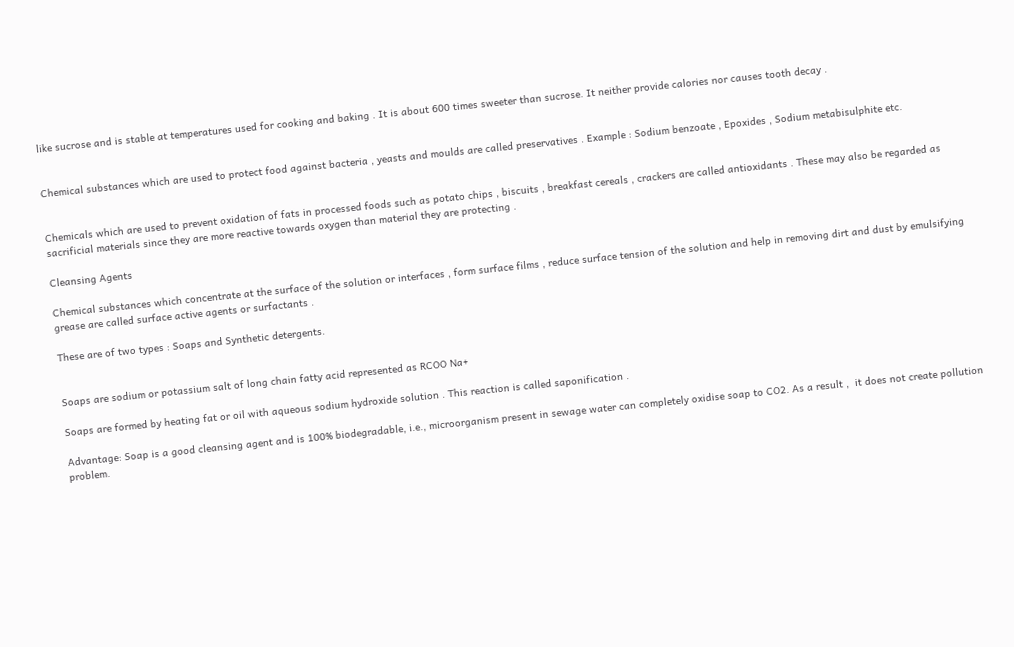like sucrose and is stable at temperatures used for cooking and baking . It is about 600 times sweeter than sucrose. It neither provide calories nor causes tooth decay .


Chemical substances which are used to protect food against bacteria , yeasts and moulds are called preservatives . Example : Sodium benzoate , Epoxides , Sodium metabisulphite etc.


Chemicals which are used to prevent oxidation of fats in processed foods such as potato chips , biscuits , breakfast cereals , crackers are called antioxidants . These may also be regarded as sacrificial materials since they are more reactive towards oxygen than material they are protecting .

Cleansing Agents

Chemical substances which concentrate at the surface of the solution or interfaces , form surface films , reduce surface tension of the solution and help in removing dirt and dust by emulsifying grease are called surface active agents or surfactants .

These are of two types : Soaps and Synthetic detergents.


Soaps are sodium or potassium salt of long chain fatty acid represented as RCOO Na+

Soaps are formed by heating fat or oil with aqueous sodium hydroxide solution . This reaction is called saponification .

Advantage: Soap is a good cleansing agent and is 100% biodegradable, i.e., microorganism present in sewage water can completely oxidise soap to CO2. As a result ,  it does not create pollution problem.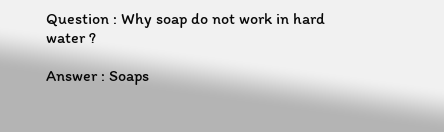Question : Why soap do not work in hard water ?

Answer : Soaps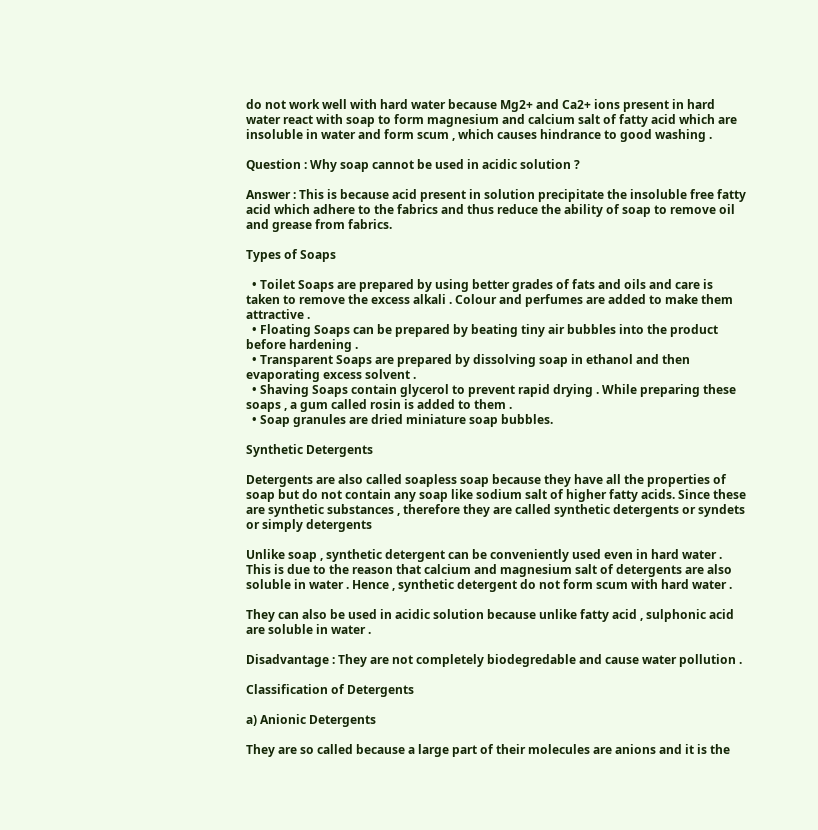do not work well with hard water because Mg2+ and Ca2+ ions present in hard water react with soap to form magnesium and calcium salt of fatty acid which are insoluble in water and form scum , which causes hindrance to good washing .

Question : Why soap cannot be used in acidic solution ?

Answer : This is because acid present in solution precipitate the insoluble free fatty acid which adhere to the fabrics and thus reduce the ability of soap to remove oil and grease from fabrics.

Types of Soaps

  • Toilet Soaps are prepared by using better grades of fats and oils and care is taken to remove the excess alkali . Colour and perfumes are added to make them attractive .
  • Floating Soaps can be prepared by beating tiny air bubbles into the product before hardening .
  • Transparent Soaps are prepared by dissolving soap in ethanol and then evaporating excess solvent .
  • Shaving Soaps contain glycerol to prevent rapid drying . While preparing these soaps , a gum called rosin is added to them .
  • Soap granules are dried miniature soap bubbles.

Synthetic Detergents

Detergents are also called soapless soap because they have all the properties of soap but do not contain any soap like sodium salt of higher fatty acids. Since these are synthetic substances , therefore they are called synthetic detergents or syndets or simply detergents

Unlike soap , synthetic detergent can be conveniently used even in hard water . This is due to the reason that calcium and magnesium salt of detergents are also soluble in water . Hence , synthetic detergent do not form scum with hard water .

They can also be used in acidic solution because unlike fatty acid , sulphonic acid are soluble in water .

Disadvantage : They are not completely biodegredable and cause water pollution .

Classification of Detergents

a) Anionic Detergents

They are so called because a large part of their molecules are anions and it is the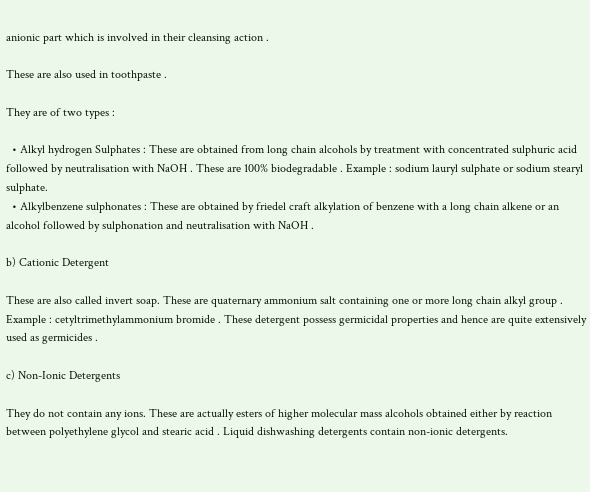anionic part which is involved in their cleansing action .

These are also used in toothpaste .

They are of two types :

  • Alkyl hydrogen Sulphates : These are obtained from long chain alcohols by treatment with concentrated sulphuric acid followed by neutralisation with NaOH . These are 100% biodegradable . Example : sodium lauryl sulphate or sodium stearyl sulphate.
  • Alkylbenzene sulphonates : These are obtained by friedel craft alkylation of benzene with a long chain alkene or an alcohol followed by sulphonation and neutralisation with NaOH .

b) Cationic Detergent

These are also called invert soap. These are quaternary ammonium salt containing one or more long chain alkyl group . Example : cetyltrimethylammonium bromide . These detergent possess germicidal properties and hence are quite extensively used as germicides .

c) Non-Ionic Detergents

They do not contain any ions. These are actually esters of higher molecular mass alcohols obtained either by reaction between polyethylene glycol and stearic acid . Liquid dishwashing detergents contain non-ionic detergents.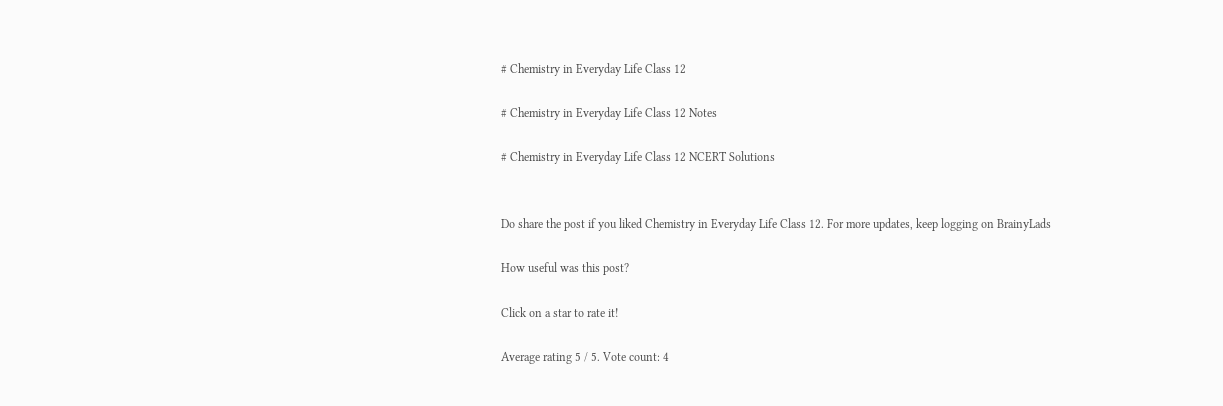# Chemistry in Everyday Life Class 12

# Chemistry in Everyday Life Class 12 Notes

# Chemistry in Everyday Life Class 12 NCERT Solutions


Do share the post if you liked Chemistry in Everyday Life Class 12. For more updates, keep logging on BrainyLads

How useful was this post?

Click on a star to rate it!

Average rating 5 / 5. Vote count: 4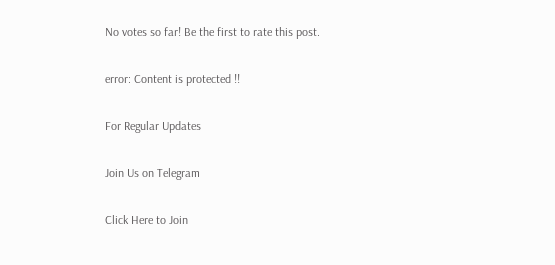No votes so far! Be the first to rate this post.

error: Content is protected !!

For Regular Updates

Join Us on Telegram

Click Here to Join